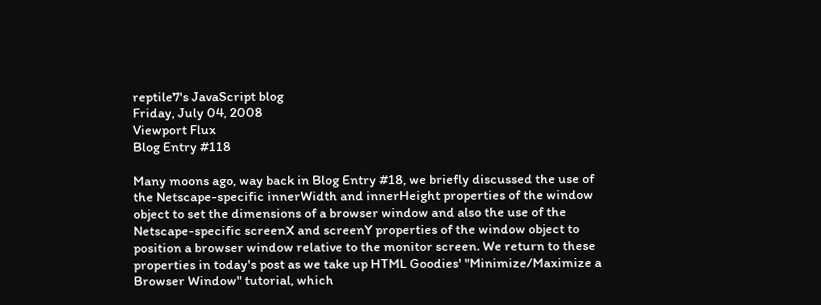reptile7's JavaScript blog
Friday, July 04, 2008
Viewport Flux
Blog Entry #118

Many moons ago, way back in Blog Entry #18, we briefly discussed the use of the Netscape-specific innerWidth and innerHeight properties of the window object to set the dimensions of a browser window and also the use of the Netscape-specific screenX and screenY properties of the window object to position a browser window relative to the monitor screen. We return to these properties in today's post as we take up HTML Goodies' "Minimize/Maximize a Browser Window" tutorial, which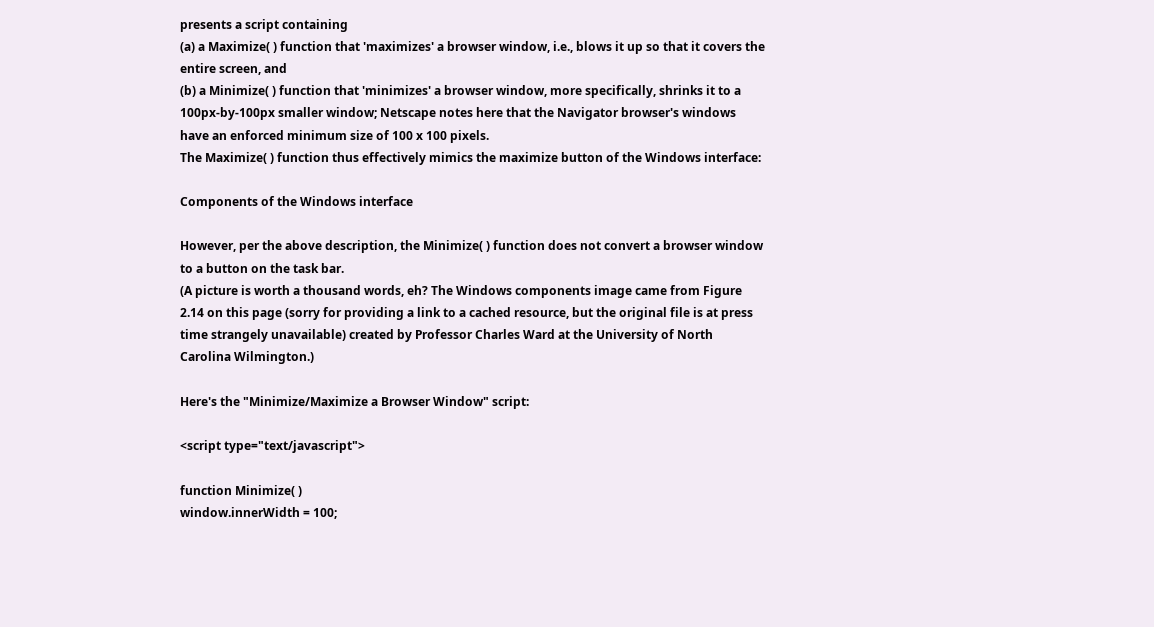presents a script containing
(a) a Maximize( ) function that 'maximizes' a browser window, i.e., blows it up so that it covers the entire screen, and
(b) a Minimize( ) function that 'minimizes' a browser window, more specifically, shrinks it to a 100px-by-100px smaller window; Netscape notes here that the Navigator browser's windows have an enforced minimum size of 100 x 100 pixels.
The Maximize( ) function thus effectively mimics the maximize button of the Windows interface:

Components of the Windows interface

However, per the above description, the Minimize( ) function does not convert a browser window to a button on the task bar.
(A picture is worth a thousand words, eh? The Windows components image came from Figure 2.14 on this page (sorry for providing a link to a cached resource, but the original file is at press time strangely unavailable) created by Professor Charles Ward at the University of North Carolina Wilmington.)

Here's the "Minimize/Maximize a Browser Window" script:

<script type="text/javascript">

function Minimize( )
window.innerWidth = 100;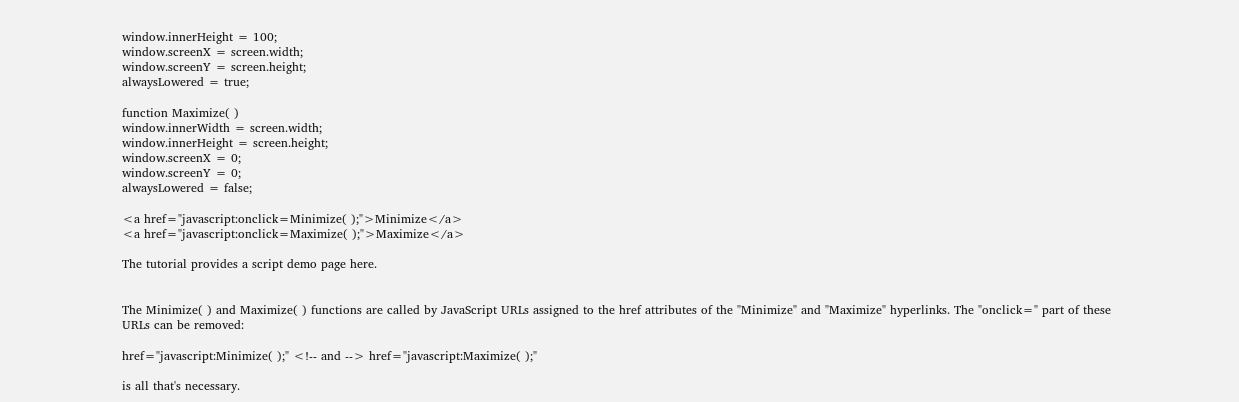window.innerHeight = 100;
window.screenX = screen.width;
window.screenY = screen.height;
alwaysLowered = true;

function Maximize( )
window.innerWidth = screen.width;
window.innerHeight = screen.height;
window.screenX = 0;
window.screenY = 0;
alwaysLowered = false;

<a href="javascript:onclick=Minimize( );">Minimize</a>
<a href="javascript:onclick=Maximize( );">Maximize</a>

The tutorial provides a script demo page here.


The Minimize( ) and Maximize( ) functions are called by JavaScript URLs assigned to the href attributes of the "Minimize" and "Maximize" hyperlinks. The "onclick=" part of these URLs can be removed:

href="javascript:Minimize( );" <!-- and --> href="javascript:Maximize( );"

is all that's necessary.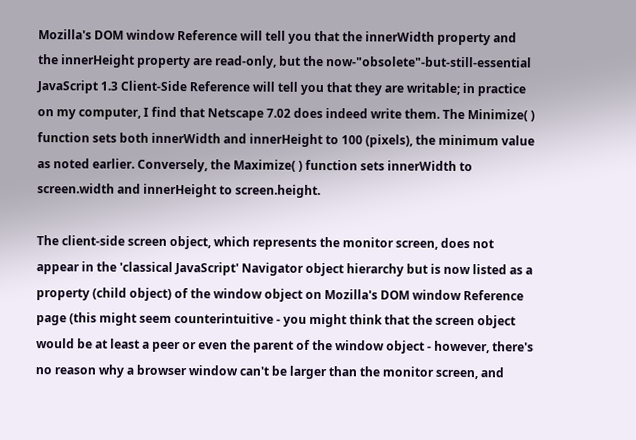Mozilla's DOM window Reference will tell you that the innerWidth property and the innerHeight property are read-only, but the now-"obsolete"-but-still-essential JavaScript 1.3 Client-Side Reference will tell you that they are writable; in practice on my computer, I find that Netscape 7.02 does indeed write them. The Minimize( ) function sets both innerWidth and innerHeight to 100 (pixels), the minimum value as noted earlier. Conversely, the Maximize( ) function sets innerWidth to screen.width and innerHeight to screen.height.

The client-side screen object, which represents the monitor screen, does not appear in the 'classical JavaScript' Navigator object hierarchy but is now listed as a property (child object) of the window object on Mozilla's DOM window Reference page (this might seem counterintuitive - you might think that the screen object would be at least a peer or even the parent of the window object - however, there's no reason why a browser window can't be larger than the monitor screen, and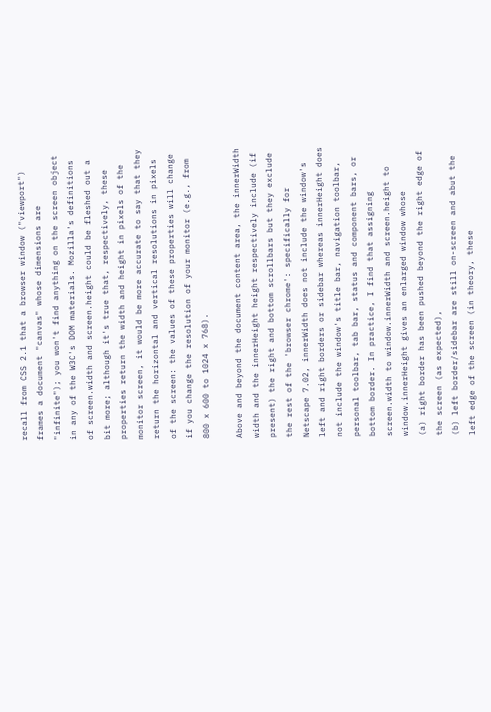recall from CSS 2.1 that a browser window ("viewport") frames a document "canvas" whose dimensions are "infinite"); you won't find anything on the screen object in any of the W3C's DOM materials. Mozilla's definitions of screen.width and screen.height could be fleshed out a bit more; although it's true that, respectively, these properties return the width and height in pixels of the monitor screen, it would be more accurate to say that they return the horizontal and vertical resolutions in pixels of the screen: the values of these properties will change if you change the resolution of your monitor (e.g., from 800 x 600 to 1024 x 768).

Above and beyond the document content area, the innerWidth width and the innerHeight height respectively include (if present) the right and bottom scrollbars but they exclude the rest of the 'browser chrome': specifically for Netscape 7.02, innerWidth does not include the window's left and right borders or sidebar whereas innerHeight does not include the window's title bar, navigation toolbar, personal toolbar, tab bar, status and component bars, or bottom border. In practice, I find that assigning screen.width to window.innerWidth and screen.height to window.innerHeight gives an enlarged window whose
(a) right border has been pushed beyond the right edge of the screen (as expected),
(b) left border/sidebar are still on-screen and abut the left edge of the screen (in theory, these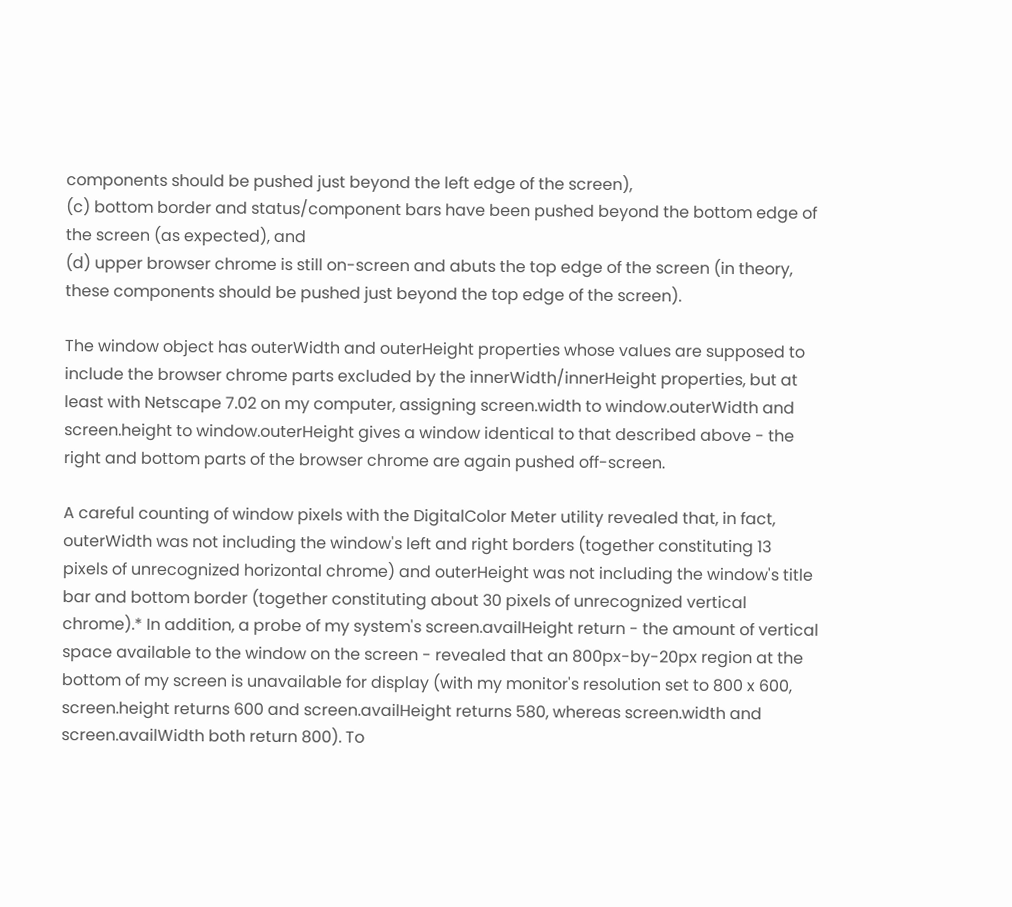components should be pushed just beyond the left edge of the screen),
(c) bottom border and status/component bars have been pushed beyond the bottom edge of the screen (as expected), and
(d) upper browser chrome is still on-screen and abuts the top edge of the screen (in theory, these components should be pushed just beyond the top edge of the screen).

The window object has outerWidth and outerHeight properties whose values are supposed to include the browser chrome parts excluded by the innerWidth/innerHeight properties, but at least with Netscape 7.02 on my computer, assigning screen.width to window.outerWidth and screen.height to window.outerHeight gives a window identical to that described above - the right and bottom parts of the browser chrome are again pushed off-screen.

A careful counting of window pixels with the DigitalColor Meter utility revealed that, in fact, outerWidth was not including the window's left and right borders (together constituting 13 pixels of unrecognized horizontal chrome) and outerHeight was not including the window's title bar and bottom border (together constituting about 30 pixels of unrecognized vertical chrome).* In addition, a probe of my system's screen.availHeight return - the amount of vertical space available to the window on the screen - revealed that an 800px-by-20px region at the bottom of my screen is unavailable for display (with my monitor's resolution set to 800 x 600, screen.height returns 600 and screen.availHeight returns 580, whereas screen.width and screen.availWidth both return 800). To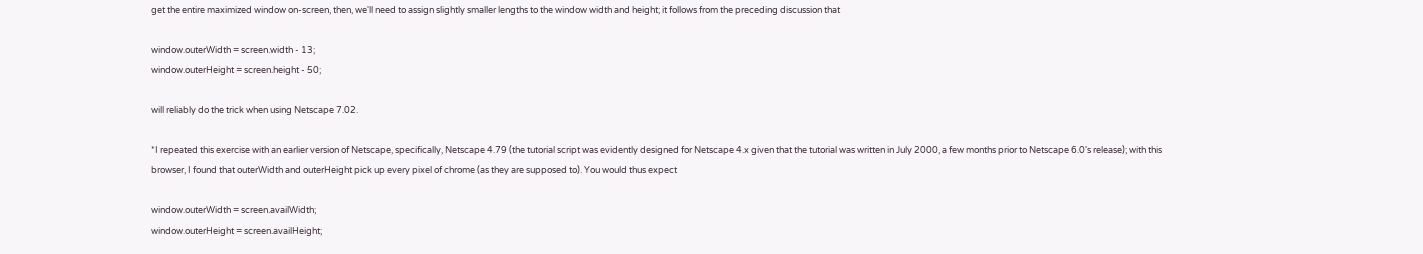get the entire maximized window on-screen, then, we'll need to assign slightly smaller lengths to the window width and height; it follows from the preceding discussion that

window.outerWidth = screen.width - 13;
window.outerHeight = screen.height - 50;

will reliably do the trick when using Netscape 7.02.

*I repeated this exercise with an earlier version of Netscape, specifically, Netscape 4.79 (the tutorial script was evidently designed for Netscape 4.x given that the tutorial was written in July 2000, a few months prior to Netscape 6.0's release); with this browser, I found that outerWidth and outerHeight pick up every pixel of chrome (as they are supposed to). You would thus expect

window.outerWidth = screen.availWidth;
window.outerHeight = screen.availHeight;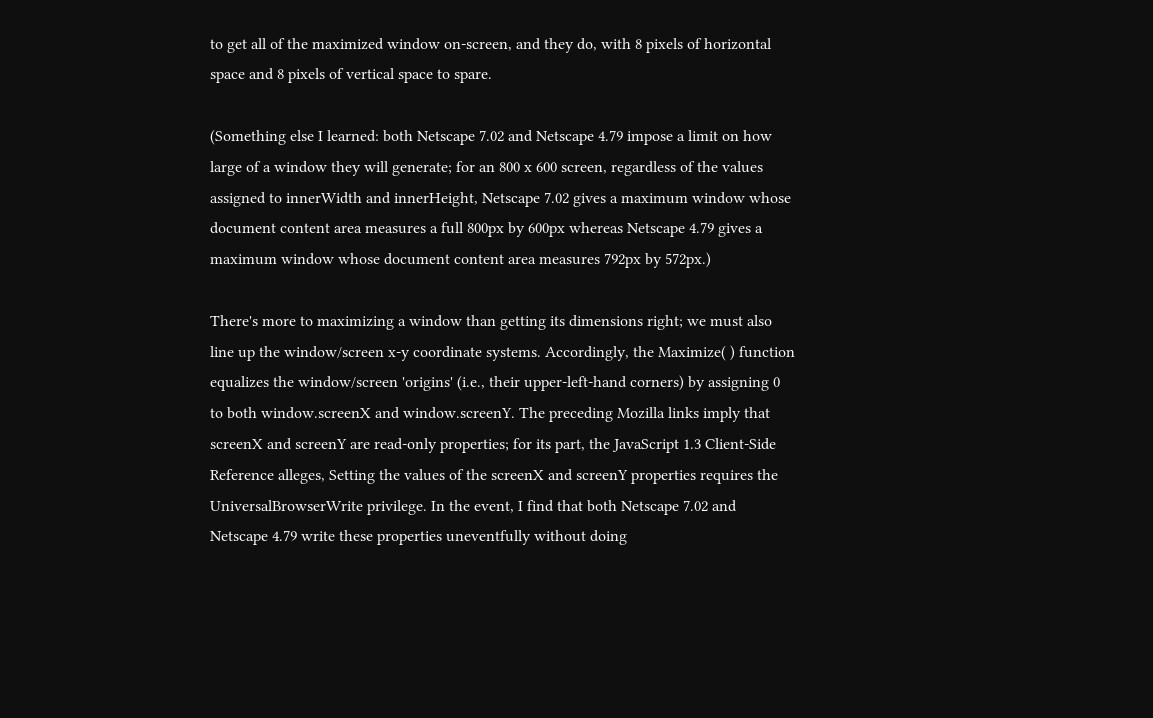to get all of the maximized window on-screen, and they do, with 8 pixels of horizontal space and 8 pixels of vertical space to spare.

(Something else I learned: both Netscape 7.02 and Netscape 4.79 impose a limit on how large of a window they will generate; for an 800 x 600 screen, regardless of the values assigned to innerWidth and innerHeight, Netscape 7.02 gives a maximum window whose document content area measures a full 800px by 600px whereas Netscape 4.79 gives a maximum window whose document content area measures 792px by 572px.)

There's more to maximizing a window than getting its dimensions right; we must also line up the window/screen x-y coordinate systems. Accordingly, the Maximize( ) function equalizes the window/screen 'origins' (i.e., their upper-left-hand corners) by assigning 0 to both window.screenX and window.screenY. The preceding Mozilla links imply that screenX and screenY are read-only properties; for its part, the JavaScript 1.3 Client-Side Reference alleges, Setting the values of the screenX and screenY properties requires the UniversalBrowserWrite privilege. In the event, I find that both Netscape 7.02 and Netscape 4.79 write these properties uneventfully without doing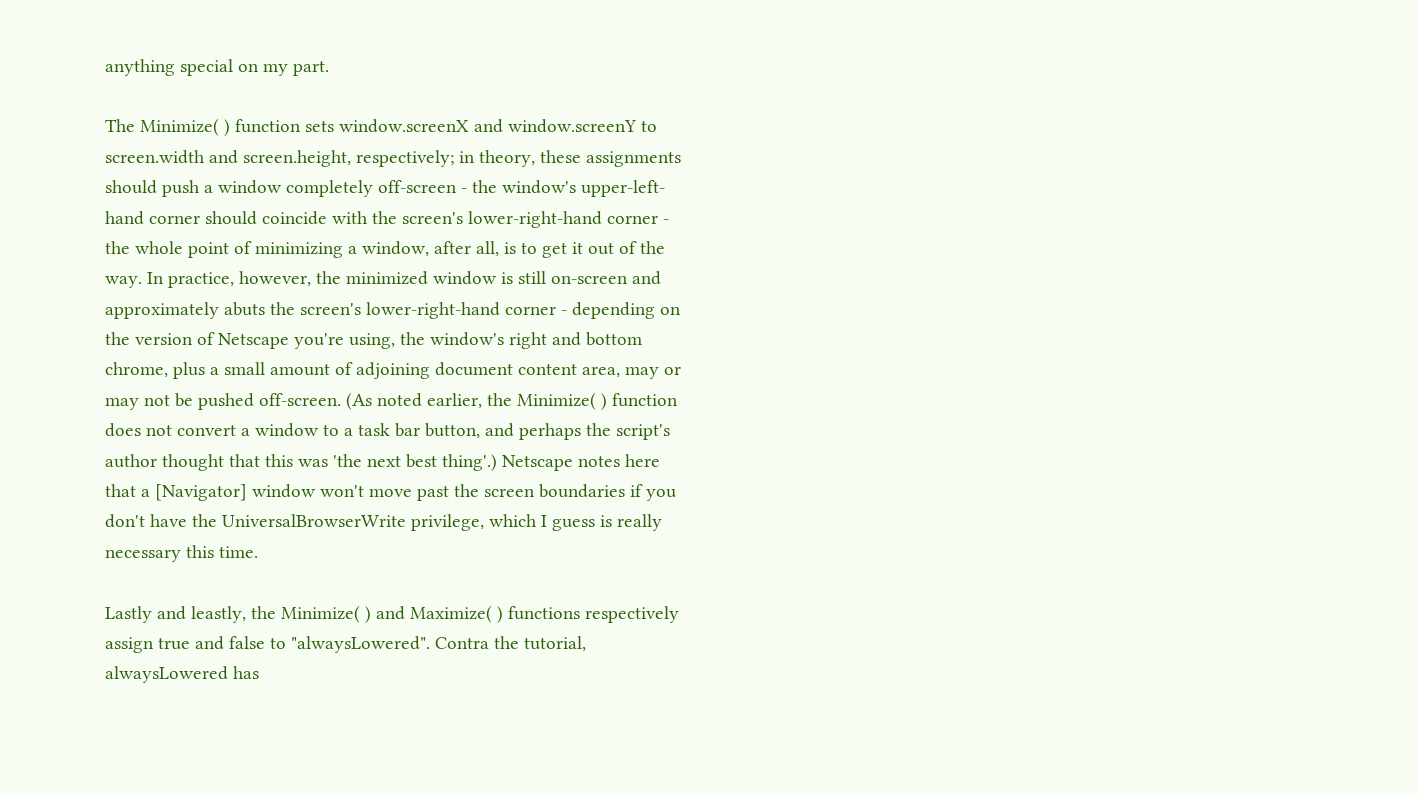anything special on my part.

The Minimize( ) function sets window.screenX and window.screenY to screen.width and screen.height, respectively; in theory, these assignments should push a window completely off-screen - the window's upper-left-hand corner should coincide with the screen's lower-right-hand corner - the whole point of minimizing a window, after all, is to get it out of the way. In practice, however, the minimized window is still on-screen and approximately abuts the screen's lower-right-hand corner - depending on the version of Netscape you're using, the window's right and bottom chrome, plus a small amount of adjoining document content area, may or may not be pushed off-screen. (As noted earlier, the Minimize( ) function does not convert a window to a task bar button, and perhaps the script's author thought that this was 'the next best thing'.) Netscape notes here that a [Navigator] window won't move past the screen boundaries if you don't have the UniversalBrowserWrite privilege, which I guess is really necessary this time.

Lastly and leastly, the Minimize( ) and Maximize( ) functions respectively assign true and false to "alwaysLowered". Contra the tutorial, alwaysLowered has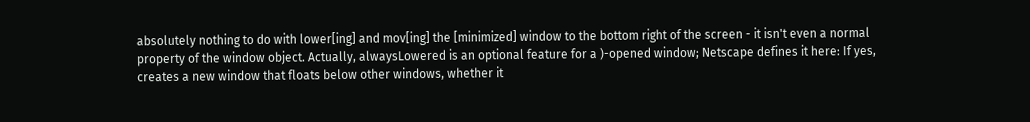absolutely nothing to do with lower[ing] and mov[ing] the [minimized] window to the bottom right of the screen - it isn't even a normal property of the window object. Actually, alwaysLowered is an optional feature for a )-opened window; Netscape defines it here: If yes, creates a new window that floats below other windows, whether it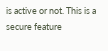is active or not. This is a secure feature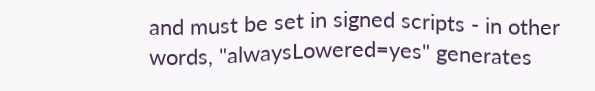and must be set in signed scripts - in other words, "alwaysLowered=yes" generates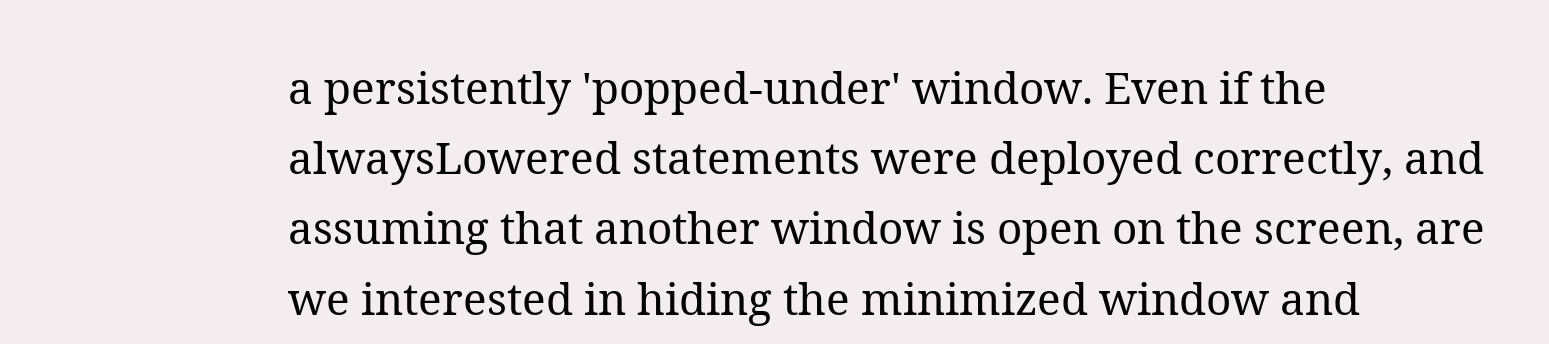a persistently 'popped-under' window. Even if the alwaysLowered statements were deployed correctly, and assuming that another window is open on the screen, are we interested in hiding the minimized window and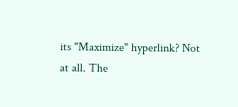its "Maximize" hyperlink? Not at all. The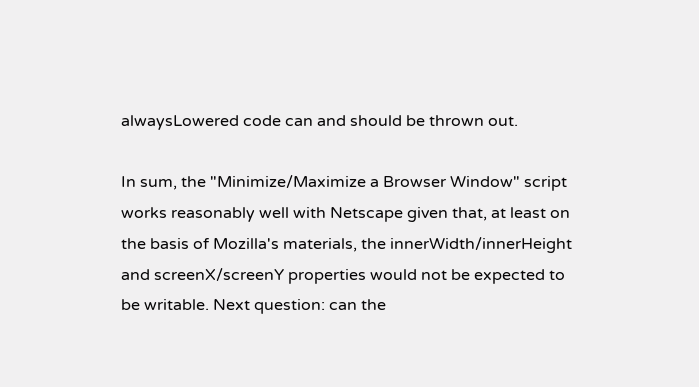alwaysLowered code can and should be thrown out.

In sum, the "Minimize/Maximize a Browser Window" script works reasonably well with Netscape given that, at least on the basis of Mozilla's materials, the innerWidth/innerHeight and screenX/screenY properties would not be expected to be writable. Next question: can the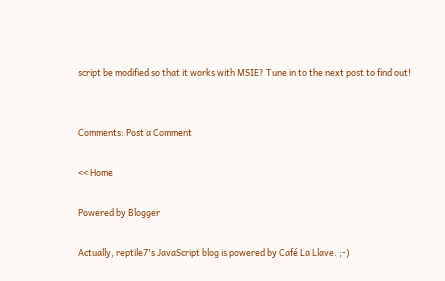script be modified so that it works with MSIE? Tune in to the next post to find out!


Comments: Post a Comment

<< Home

Powered by Blogger

Actually, reptile7's JavaScript blog is powered by Café La Llave. ;-)